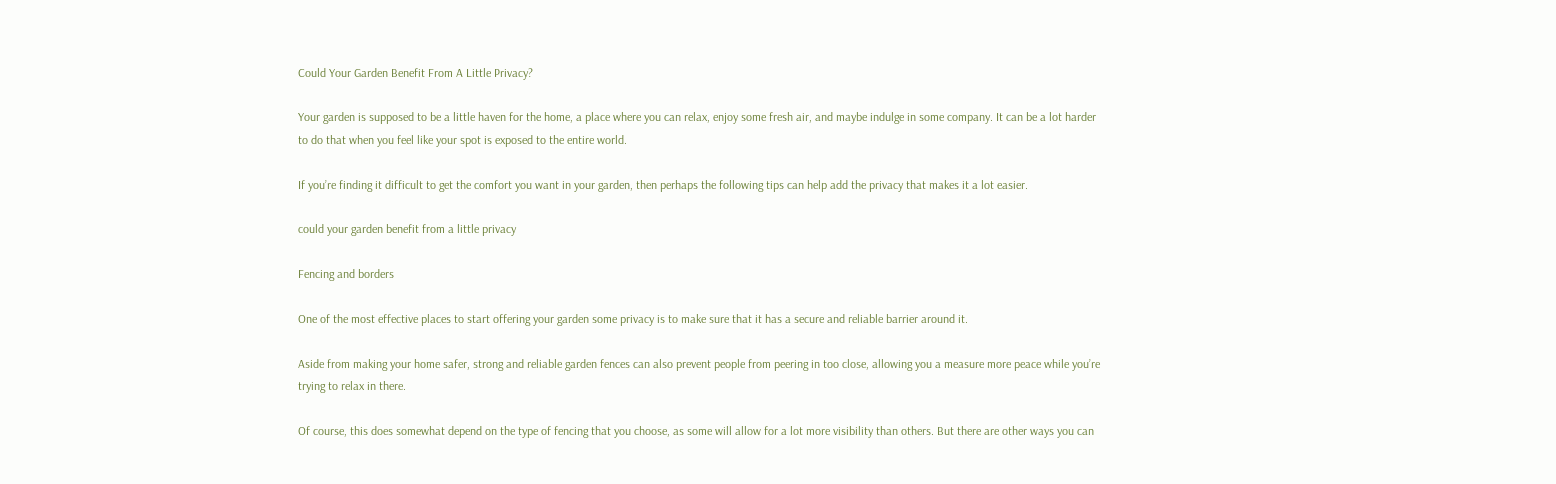Could Your Garden Benefit From A Little Privacy?

Your garden is supposed to be a little haven for the home, a place where you can relax, enjoy some fresh air, and maybe indulge in some company. It can be a lot harder to do that when you feel like your spot is exposed to the entire world.

If you’re finding it difficult to get the comfort you want in your garden, then perhaps the following tips can help add the privacy that makes it a lot easier.

could your garden benefit from a little privacy

Fencing and borders

One of the most effective places to start offering your garden some privacy is to make sure that it has a secure and reliable barrier around it.

Aside from making your home safer, strong and reliable garden fences can also prevent people from peering in too close, allowing you a measure more peace while you’re trying to relax in there.

Of course, this does somewhat depend on the type of fencing that you choose, as some will allow for a lot more visibility than others. But there are other ways you can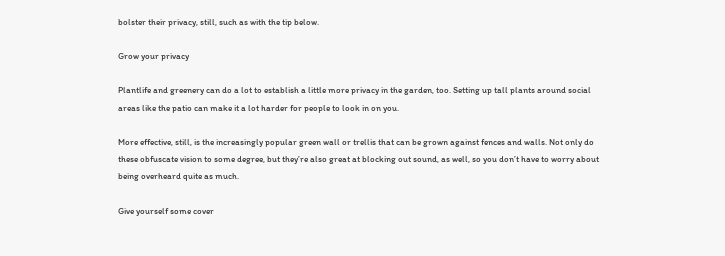bolster their privacy, still, such as with the tip below.

Grow your privacy

Plantlife and greenery can do a lot to establish a little more privacy in the garden, too. Setting up tall plants around social areas like the patio can make it a lot harder for people to look in on you.

More effective, still, is the increasingly popular green wall or trellis that can be grown against fences and walls. Not only do these obfuscate vision to some degree, but they’re also great at blocking out sound, as well, so you don’t have to worry about being overheard quite as much.

Give yourself some cover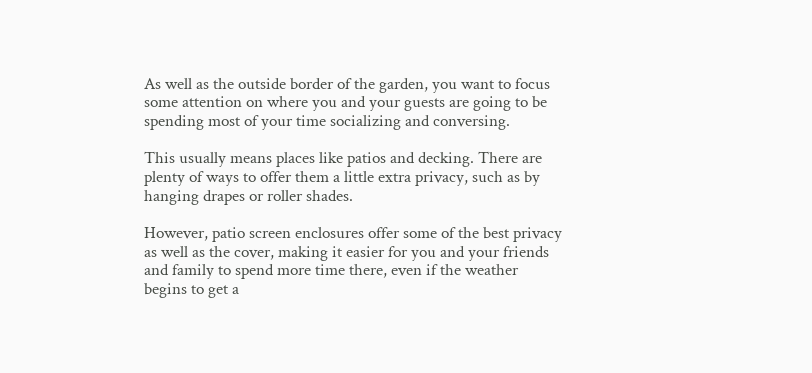As well as the outside border of the garden, you want to focus some attention on where you and your guests are going to be spending most of your time socializing and conversing.

This usually means places like patios and decking. There are plenty of ways to offer them a little extra privacy, such as by hanging drapes or roller shades.

However, patio screen enclosures offer some of the best privacy as well as the cover, making it easier for you and your friends and family to spend more time there, even if the weather begins to get a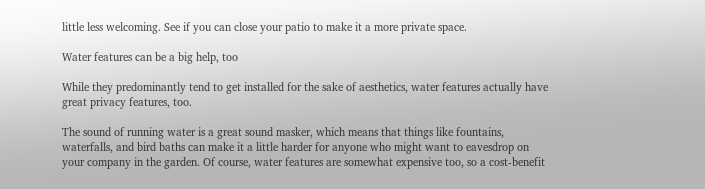little less welcoming. See if you can close your patio to make it a more private space.

Water features can be a big help, too

While they predominantly tend to get installed for the sake of aesthetics, water features actually have great privacy features, too.

The sound of running water is a great sound masker, which means that things like fountains, waterfalls, and bird baths can make it a little harder for anyone who might want to eavesdrop on your company in the garden. Of course, water features are somewhat expensive too, so a cost-benefit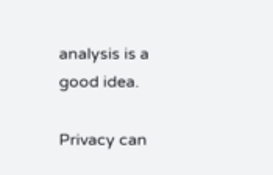analysis is a good idea.

Privacy can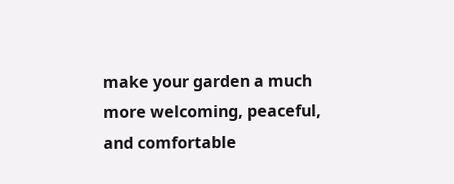make your garden a much more welcoming, peaceful, and comfortable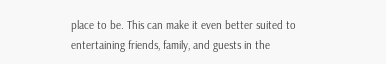place to be. This can make it even better suited to entertaining friends, family, and guests in the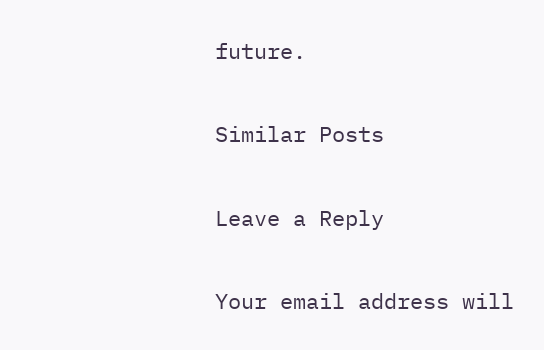future.

Similar Posts

Leave a Reply

Your email address will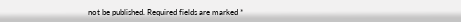not be published. Required fields are marked *